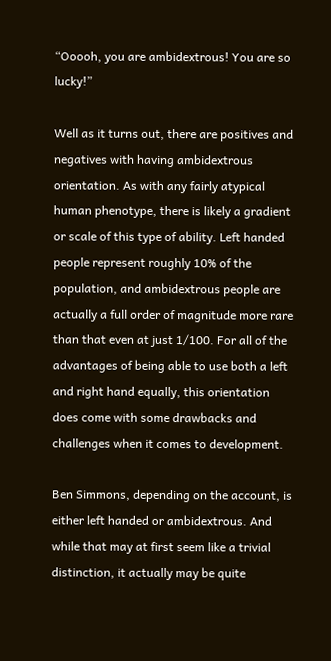“Ooooh, you are ambidextrous! You are so lucky!”

Well as it turns out, there are positives and negatives with having ambidextrous orientation. As with any fairly atypical human phenotype, there is likely a gradient or scale of this type of ability. Left handed people represent roughly 10% of the population, and ambidextrous people are actually a full order of magnitude more rare than that even at just 1/100. For all of the advantages of being able to use both a left and right hand equally, this orientation does come with some drawbacks and challenges when it comes to development.

Ben Simmons, depending on the account, is either left handed or ambidextrous. And while that may at first seem like a trivial distinction, it actually may be quite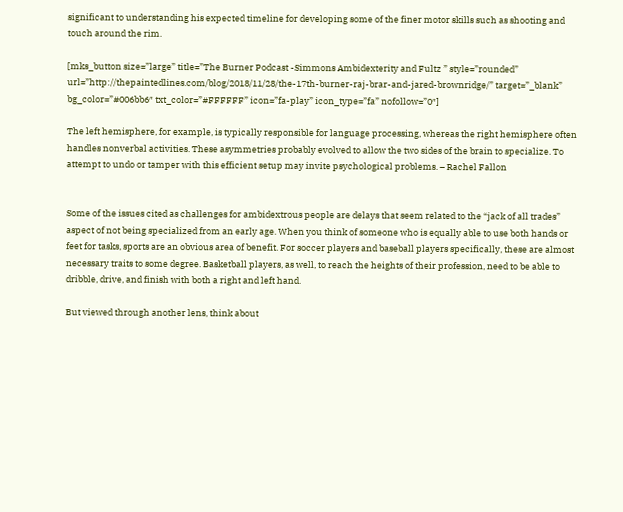significant to understanding his expected timeline for developing some of the finer motor skills such as shooting and touch around the rim.

[mks_button size=”large” title=”The Burner Podcast -Simmons Ambidexterity and Fultz ” style=”rounded” url=”http://thepaintedlines.com/blog/2018/11/28/the-17th-burner-raj-brar-and-jared-brownridge/” target=”_blank” bg_color=”#006bb6″ txt_color=”#FFFFFF” icon=”fa-play” icon_type=”fa” nofollow=”0″]

The left hemisphere, for example, is typically responsible for language processing, whereas the right hemisphere often handles nonverbal activities. These asymmetries probably evolved to allow the two sides of the brain to specialize. To attempt to undo or tamper with this efficient setup may invite psychological problems. – Rachel Fallon


Some of the issues cited as challenges for ambidextrous people are delays that seem related to the “jack of all trades” aspect of not being specialized from an early age. When you think of someone who is equally able to use both hands or feet for tasks, sports are an obvious area of benefit. For soccer players and baseball players specifically, these are almost necessary traits to some degree. Basketball players, as well, to reach the heights of their profession, need to be able to dribble, drive, and finish with both a right and left hand.

But viewed through another lens, think about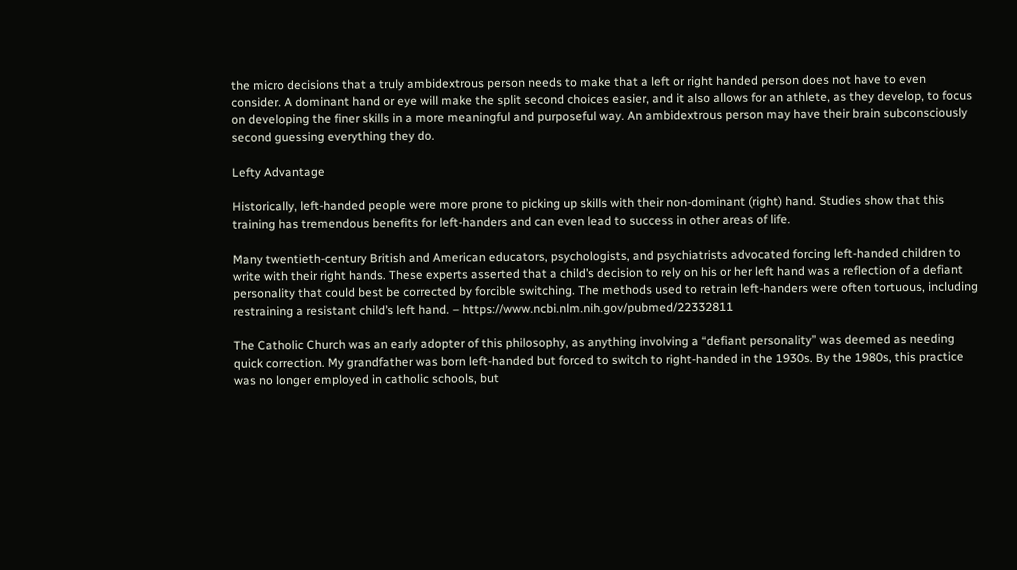the micro decisions that a truly ambidextrous person needs to make that a left or right handed person does not have to even consider. A dominant hand or eye will make the split second choices easier, and it also allows for an athlete, as they develop, to focus on developing the finer skills in a more meaningful and purposeful way. An ambidextrous person may have their brain subconsciously second guessing everything they do.

Lefty Advantage

Historically, left-handed people were more prone to picking up skills with their non-dominant (right) hand. Studies show that this training has tremendous benefits for left-handers and can even lead to success in other areas of life.

Many twentieth-century British and American educators, psychologists, and psychiatrists advocated forcing left-handed children to write with their right hands. These experts asserted that a child’s decision to rely on his or her left hand was a reflection of a defiant personality that could best be corrected by forcible switching. The methods used to retrain left-handers were often tortuous, including restraining a resistant child’s left hand. – https://www.ncbi.nlm.nih.gov/pubmed/22332811

The Catholic Church was an early adopter of this philosophy, as anything involving a “defiant personality” was deemed as needing quick correction. My grandfather was born left-handed but forced to switch to right-handed in the 1930s. By the 1980s, this practice was no longer employed in catholic schools, but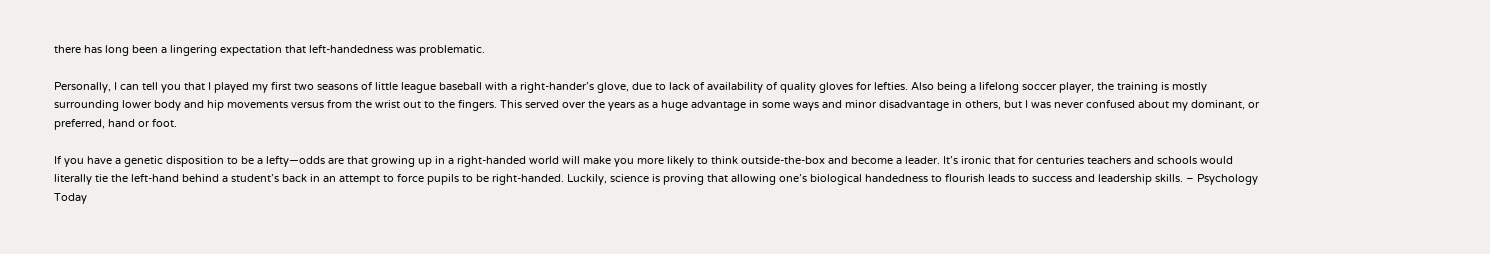there has long been a lingering expectation that left-handedness was problematic.

Personally, I can tell you that I played my first two seasons of little league baseball with a right-hander’s glove, due to lack of availability of quality gloves for lefties. Also being a lifelong soccer player, the training is mostly surrounding lower body and hip movements versus from the wrist out to the fingers. This served over the years as a huge advantage in some ways and minor disadvantage in others, but I was never confused about my dominant, or preferred, hand or foot.

If you have a genetic disposition to be a lefty—odds are that growing up in a right-handed world will make you more likely to think outside-the-box and become a leader. It’s ironic that for centuries teachers and schools would literally tie the left-hand behind a student’s back in an attempt to force pupils to be right-handed. Luckily, science is proving that allowing one’s biological handedness to flourish leads to success and leadership skills. – Psychology Today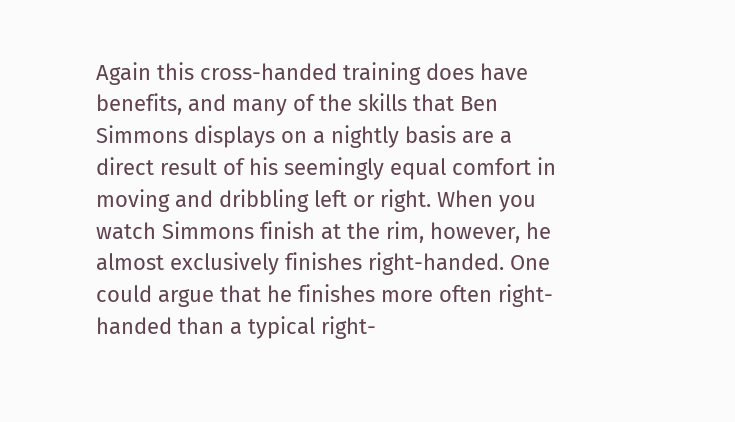Again this cross-handed training does have benefits, and many of the skills that Ben Simmons displays on a nightly basis are a direct result of his seemingly equal comfort in moving and dribbling left or right. When you watch Simmons finish at the rim, however, he almost exclusively finishes right-handed. One could argue that he finishes more often right-handed than a typical right-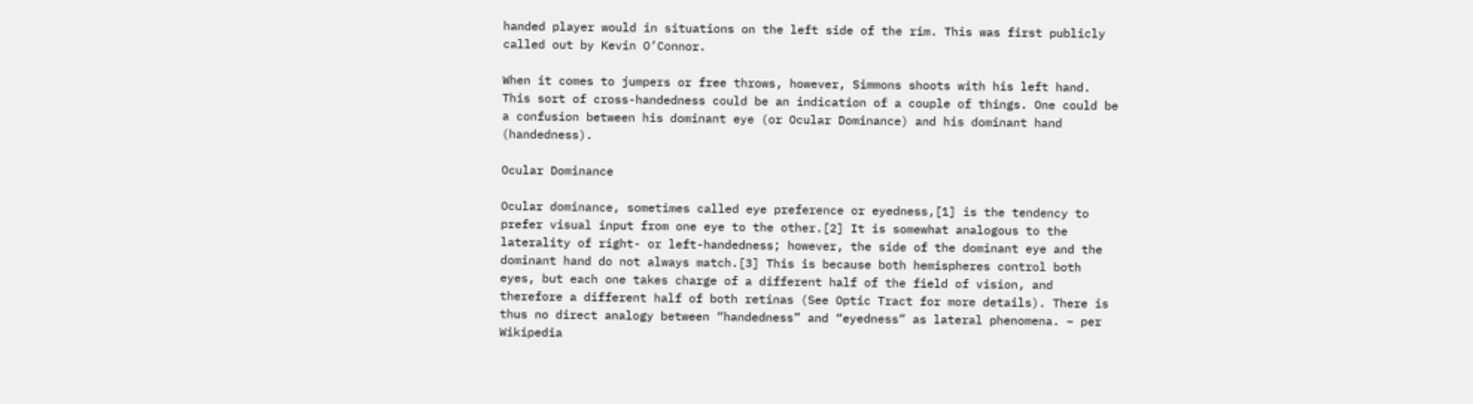handed player would in situations on the left side of the rim. This was first publicly called out by Kevin O’Connor.

When it comes to jumpers or free throws, however, Simmons shoots with his left hand. This sort of cross-handedness could be an indication of a couple of things. One could be a confusion between his dominant eye (or Ocular Dominance) and his dominant hand (handedness).

Ocular Dominance

Ocular dominance, sometimes called eye preference or eyedness,[1] is the tendency to prefer visual input from one eye to the other.[2] It is somewhat analogous to the laterality of right- or left-handedness; however, the side of the dominant eye and the dominant hand do not always match.[3] This is because both hemispheres control both eyes, but each one takes charge of a different half of the field of vision, and therefore a different half of both retinas (See Optic Tract for more details). There is thus no direct analogy between “handedness” and “eyedness” as lateral phenomena. – per Wikipedia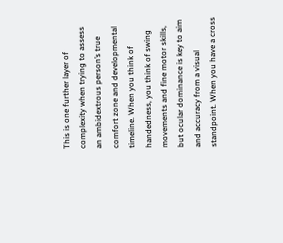This is one further layer of complexity when trying to assess an ambidextrous person’s true comfort zone and developmental timeline. When you think of handedness, you think of swing movements and fine motor skills, but ocular dominance is key to aim and accuracy from a visual standpoint. When you have a cross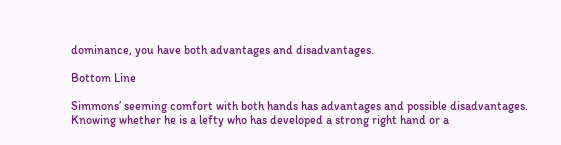dominance, you have both advantages and disadvantages.

Bottom Line

Simmons’ seeming comfort with both hands has advantages and possible disadvantages. Knowing whether he is a lefty who has developed a strong right hand or a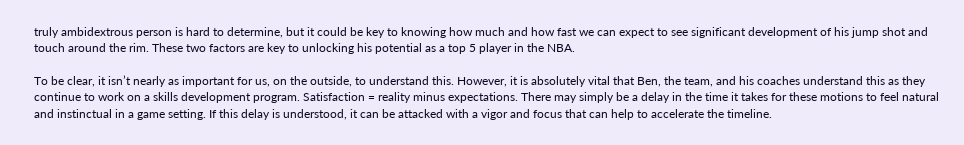truly ambidextrous person is hard to determine, but it could be key to knowing how much and how fast we can expect to see significant development of his jump shot and touch around the rim. These two factors are key to unlocking his potential as a top 5 player in the NBA.

To be clear, it isn’t nearly as important for us, on the outside, to understand this. However, it is absolutely vital that Ben, the team, and his coaches understand this as they continue to work on a skills development program. Satisfaction = reality minus expectations. There may simply be a delay in the time it takes for these motions to feel natural and instinctual in a game setting. If this delay is understood, it can be attacked with a vigor and focus that can help to accelerate the timeline.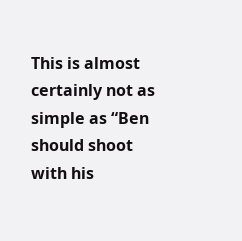This is almost certainly not as simple as “Ben should shoot with his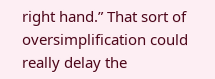right hand.” That sort of oversimplification could really delay the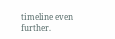timeline even further.